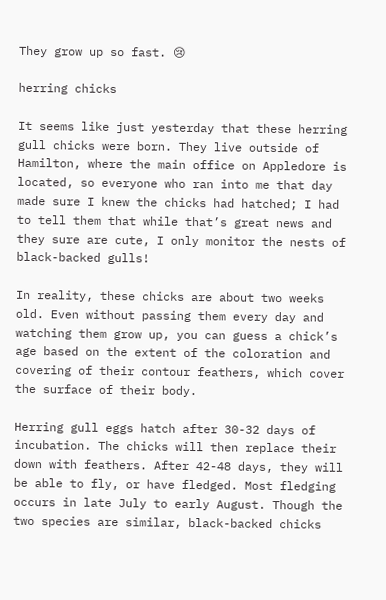They grow up so fast. 😢

herring chicks

It seems like just yesterday that these herring gull chicks were born. They live outside of Hamilton, where the main office on Appledore is located, so everyone who ran into me that day made sure I knew the chicks had hatched; I had to tell them that while that’s great news and they sure are cute, I only monitor the nests of black-backed gulls!

In reality, these chicks are about two weeks old. Even without passing them every day and watching them grow up, you can guess a chick’s age based on the extent of the coloration and covering of their contour feathers, which cover the surface of their body.

Herring gull eggs hatch after 30-32 days of incubation. The chicks will then replace their down with feathers. After 42-48 days, they will be able to fly, or have fledged. Most fledging occurs in late July to early August. Though the two species are similar, black-backed chicks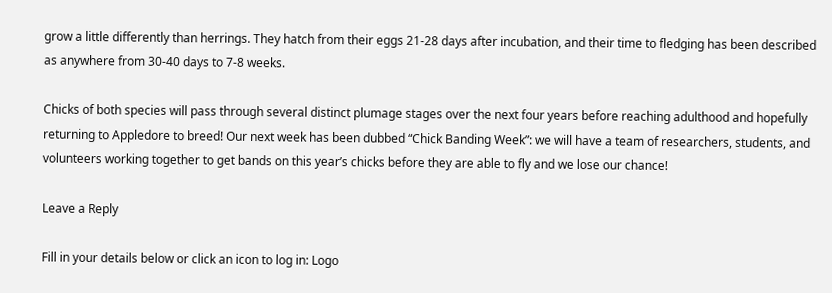grow a little differently than herrings. They hatch from their eggs 21-28 days after incubation, and their time to fledging has been described as anywhere from 30-40 days to 7-8 weeks.

Chicks of both species will pass through several distinct plumage stages over the next four years before reaching adulthood and hopefully returning to Appledore to breed! Our next week has been dubbed “Chick Banding Week”: we will have a team of researchers, students, and volunteers working together to get bands on this year’s chicks before they are able to fly and we lose our chance!

Leave a Reply

Fill in your details below or click an icon to log in: Logo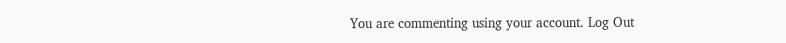You are commenting using your account. Log Out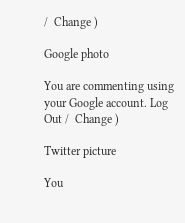/  Change )

Google photo

You are commenting using your Google account. Log Out /  Change )

Twitter picture

You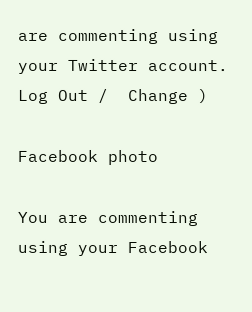are commenting using your Twitter account. Log Out /  Change )

Facebook photo

You are commenting using your Facebook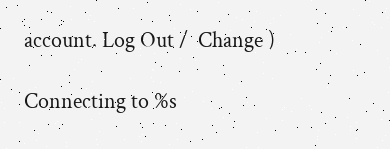account. Log Out /  Change )

Connecting to %s